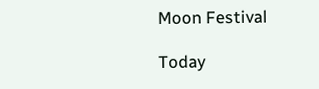Moon Festival

Today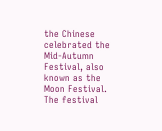the Chinese celebrated the Mid-Autumn Festival, also known as the Moon Festival. The festival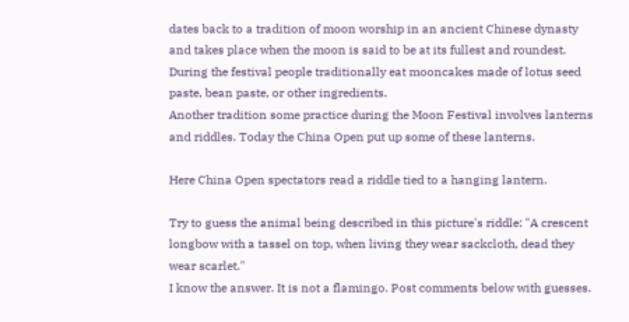dates back to a tradition of moon worship in an ancient Chinese dynasty and takes place when the moon is said to be at its fullest and roundest. During the festival people traditionally eat mooncakes made of lotus seed paste, bean paste, or other ingredients.
Another tradition some practice during the Moon Festival involves lanterns and riddles. Today the China Open put up some of these lanterns.

Here China Open spectators read a riddle tied to a hanging lantern.

Try to guess the animal being described in this picture's riddle: "A crescent longbow with a tassel on top, when living they wear sackcloth, dead they wear scarlet."
I know the answer. It is not a flamingo. Post comments below with guesses.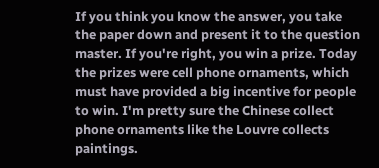If you think you know the answer, you take the paper down and present it to the question master. If you're right, you win a prize. Today the prizes were cell phone ornaments, which must have provided a big incentive for people to win. I'm pretty sure the Chinese collect phone ornaments like the Louvre collects paintings.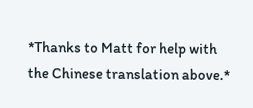*Thanks to Matt for help with the Chinese translation above.*